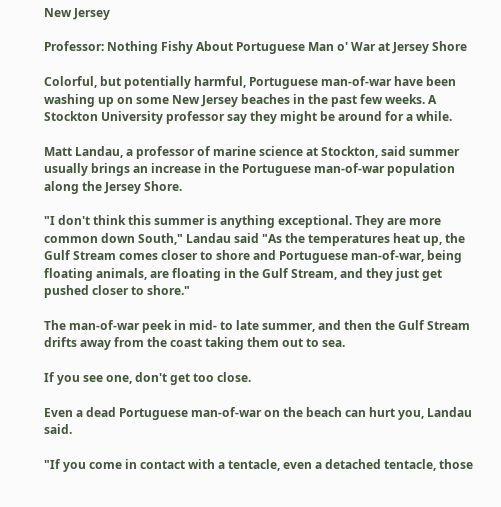New Jersey

Professor: Nothing Fishy About Portuguese Man o' War at Jersey Shore

Colorful, but potentially harmful, Portuguese man-of-war have been washing up on some New Jersey beaches in the past few weeks. A Stockton University professor say they might be around for a while.

Matt Landau, a professor of marine science at Stockton, said summer usually brings an increase in the Portuguese man-of-war population along the Jersey Shore.

"I don't think this summer is anything exceptional. They are more common down South," Landau said "As the temperatures heat up, the Gulf Stream comes closer to shore and Portuguese man-of-war, being floating animals, are floating in the Gulf Stream, and they just get pushed closer to shore."

The man-of-war peek in mid- to late summer, and then the Gulf Stream drifts away from the coast taking them out to sea.

If you see one, don't get too close.

Even a dead Portuguese man-of-war on the beach can hurt you, Landau said.

"If you come in contact with a tentacle, even a detached tentacle, those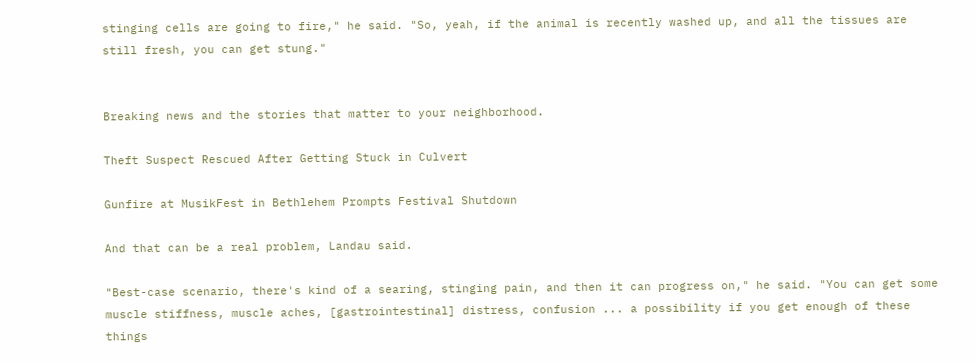stinging cells are going to fire," he said. "So, yeah, if the animal is recently washed up, and all the tissues are still fresh, you can get stung."


Breaking news and the stories that matter to your neighborhood.

Theft Suspect Rescued After Getting Stuck in Culvert

Gunfire at MusikFest in Bethlehem Prompts Festival Shutdown

And that can be a real problem, Landau said.

"Best-case scenario, there's kind of a searing, stinging pain, and then it can progress on," he said. "You can get some muscle stiffness, muscle aches, [gastrointestinal] distress, confusion ... a possibility if you get enough of these things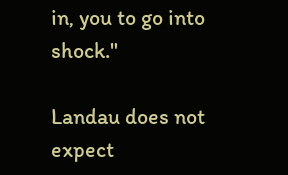in, you to go into shock."

Landau does not expect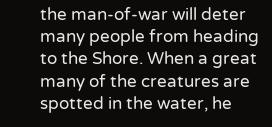the man-of-war will deter many people from heading to the Shore. When a great many of the creatures are spotted in the water, he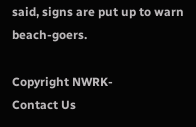said, signs are put up to warn beach-goers.

Copyright NWRK-
Contact Us